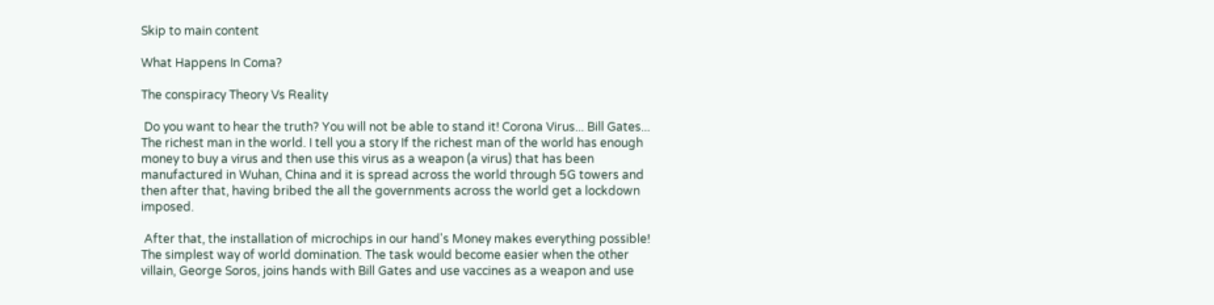Skip to main content

What Happens In Coma?

The conspiracy Theory Vs Reality

 Do you want to hear the truth? You will not be able to stand it! Corona Virus... Bill Gates... The richest man in the world. I tell you a story If the richest man of the world has enough money to buy a virus and then use this virus as a weapon (a virus) that has been manufactured in Wuhan, China and it is spread across the world through 5G towers and then after that, having bribed the all the governments across the world get a lockdown imposed.

 After that, the installation of microchips in our hand's Money makes everything possible! The simplest way of world domination. The task would become easier when the other villain, George Soros, joins hands with Bill Gates and use vaccines as a weapon and use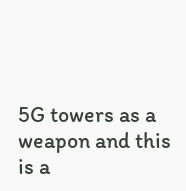5G towers as a weapon and this is a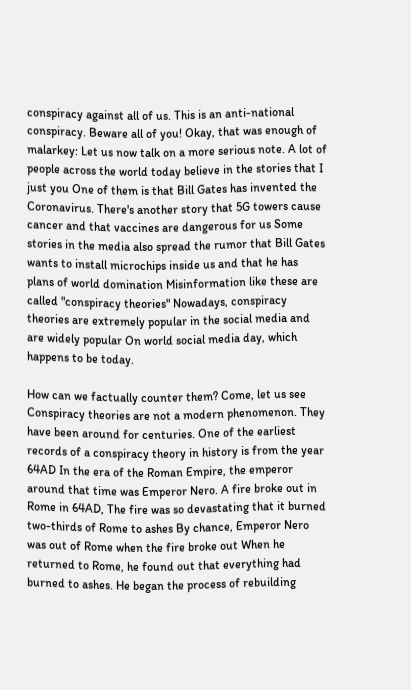conspiracy against all of us. This is an anti-national conspiracy. Beware all of you! Okay, that was enough of malarkey: Let us now talk on a more serious note. A lot of people across the world today believe in the stories that I just you One of them is that Bill Gates has invented the Coronavirus. There's another story that 5G towers cause cancer and that vaccines are dangerous for us Some stories in the media also spread the rumor that Bill Gates wants to install microchips inside us and that he has plans of world domination Misinformation like these are called "conspiracy theories" Nowadays, conspiracy theories are extremely popular in the social media and are widely popular On world social media day, which happens to be today.

How can we factually counter them? Come, let us see Conspiracy theories are not a modern phenomenon. They have been around for centuries. One of the earliest records of a conspiracy theory in history is from the year 64AD In the era of the Roman Empire, the emperor around that time was Emperor Nero. A fire broke out in Rome in 64AD, The fire was so devastating that it burned two-thirds of Rome to ashes By chance, Emperor Nero was out of Rome when the fire broke out When he returned to Rome, he found out that everything had burned to ashes. He began the process of rebuilding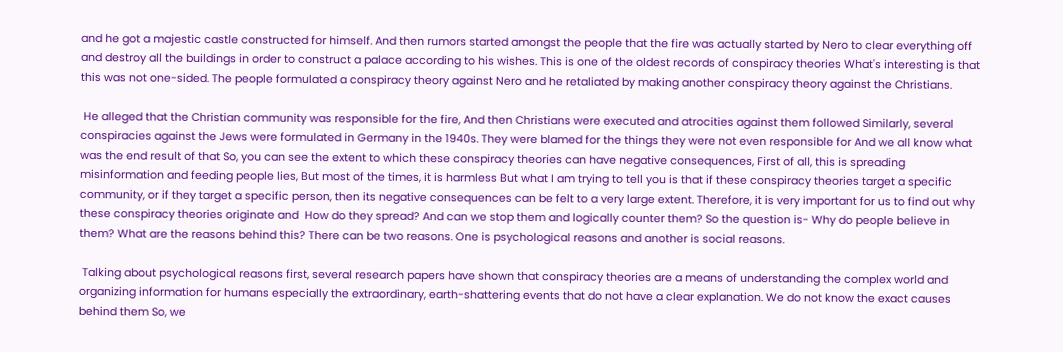and he got a majestic castle constructed for himself. And then rumors started amongst the people that the fire was actually started by Nero to clear everything off and destroy all the buildings in order to construct a palace according to his wishes. This is one of the oldest records of conspiracy theories What's interesting is that this was not one-sided. The people formulated a conspiracy theory against Nero and he retaliated by making another conspiracy theory against the Christians.

 He alleged that the Christian community was responsible for the fire, And then Christians were executed and atrocities against them followed Similarly, several conspiracies against the Jews were formulated in Germany in the 1940s. They were blamed for the things they were not even responsible for And we all know what was the end result of that So, you can see the extent to which these conspiracy theories can have negative consequences, First of all, this is spreading misinformation and feeding people lies, But most of the times, it is harmless But what I am trying to tell you is that if these conspiracy theories target a specific community, or if they target a specific person, then its negative consequences can be felt to a very large extent. Therefore, it is very important for us to find out why these conspiracy theories originate and  How do they spread? And can we stop them and logically counter them? So the question is- Why do people believe in them? What are the reasons behind this? There can be two reasons. One is psychological reasons and another is social reasons.

 Talking about psychological reasons first, several research papers have shown that conspiracy theories are a means of understanding the complex world and organizing information for humans especially the extraordinary, earth-shattering events that do not have a clear explanation. We do not know the exact causes behind them So, we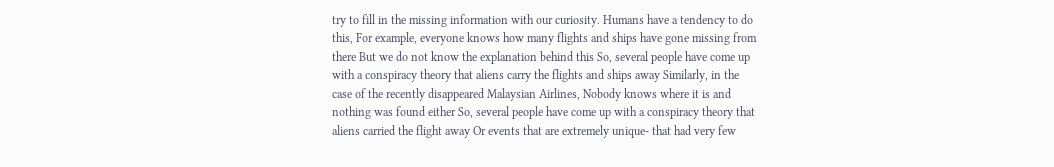try to fill in the missing information with our curiosity. Humans have a tendency to do this, For example, everyone knows how many flights and ships have gone missing from there But we do not know the explanation behind this So, several people have come up with a conspiracy theory that aliens carry the flights and ships away Similarly, in the case of the recently disappeared Malaysian Airlines, Nobody knows where it is and nothing was found either So, several people have come up with a conspiracy theory that aliens carried the flight away Or events that are extremely unique- that had very few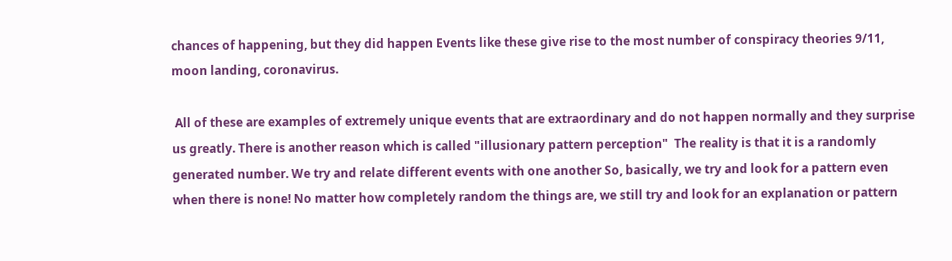chances of happening, but they did happen Events like these give rise to the most number of conspiracy theories 9/11, moon landing, coronavirus.

 All of these are examples of extremely unique events that are extraordinary and do not happen normally and they surprise us greatly. There is another reason which is called "illusionary pattern perception"  The reality is that it is a randomly generated number. We try and relate different events with one another So, basically, we try and look for a pattern even when there is none! No matter how completely random the things are, we still try and look for an explanation or pattern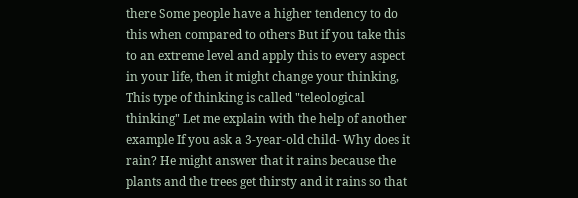there Some people have a higher tendency to do this when compared to others But if you take this to an extreme level and apply this to every aspect in your life, then it might change your thinking, This type of thinking is called "teleological thinking" Let me explain with the help of another example If you ask a 3-year-old child- Why does it rain? He might answer that it rains because the plants and the trees get thirsty and it rains so that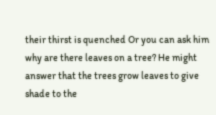their thirst is quenched Or you can ask him why are there leaves on a tree? He might answer that the trees grow leaves to give shade to the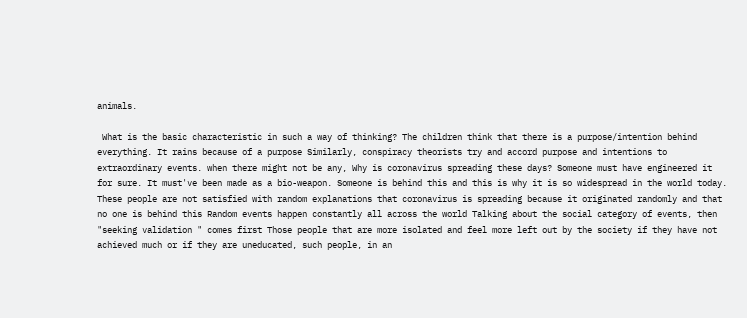animals.

 What is the basic characteristic in such a way of thinking? The children think that there is a purpose/intention behind everything. It rains because of a purpose Similarly, conspiracy theorists try and accord purpose and intentions to extraordinary events. when there might not be any, Why is coronavirus spreading these days? Someone must have engineered it for sure. It must've been made as a bio-weapon. Someone is behind this and this is why it is so widespread in the world today. These people are not satisfied with random explanations that coronavirus is spreading because it originated randomly and that no one is behind this Random events happen constantly all across the world Talking about the social category of events, then "seeking validation " comes first Those people that are more isolated and feel more left out by the society if they have not achieved much or if they are uneducated, such people, in an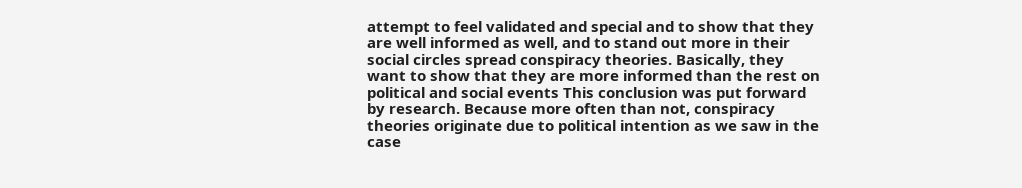attempt to feel validated and special and to show that they are well informed as well, and to stand out more in their social circles spread conspiracy theories. Basically, they want to show that they are more informed than the rest on political and social events This conclusion was put forward by research. Because more often than not, conspiracy theories originate due to political intention as we saw in the case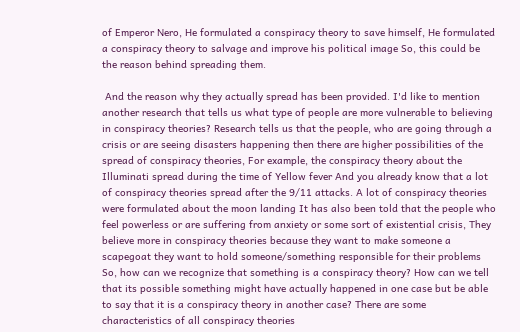of Emperor Nero, He formulated a conspiracy theory to save himself, He formulated a conspiracy theory to salvage and improve his political image So, this could be the reason behind spreading them.

 And the reason why they actually spread has been provided. I'd like to mention another research that tells us what type of people are more vulnerable to believing in conspiracy theories? Research tells us that the people, who are going through a crisis or are seeing disasters happening then there are higher possibilities of the spread of conspiracy theories, For example, the conspiracy theory about the Illuminati spread during the time of Yellow fever And you already know that a lot of conspiracy theories spread after the 9/11 attacks. A lot of conspiracy theories were formulated about the moon landing It has also been told that the people who feel powerless or are suffering from anxiety or some sort of existential crisis, They believe more in conspiracy theories because they want to make someone a scapegoat they want to hold someone/something responsible for their problems So, how can we recognize that something is a conspiracy theory? How can we tell that its possible something might have actually happened in one case but be able to say that it is a conspiracy theory in another case? There are some characteristics of all conspiracy theories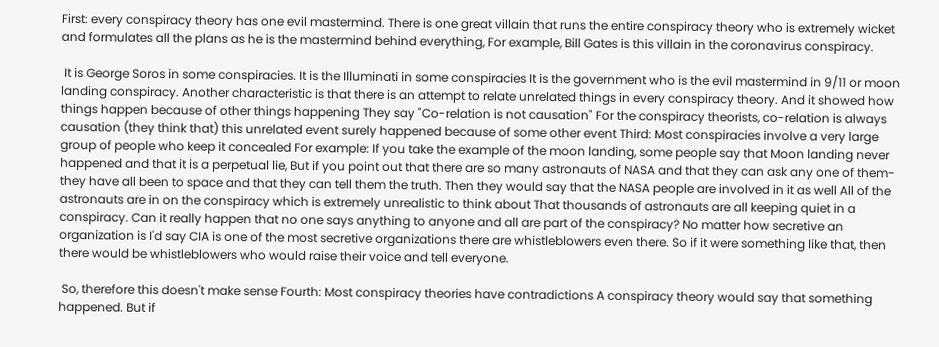First: every conspiracy theory has one evil mastermind. There is one great villain that runs the entire conspiracy theory who is extremely wicket and formulates all the plans as he is the mastermind behind everything, For example, Bill Gates is this villain in the coronavirus conspiracy.

 It is George Soros in some conspiracies. It is the Illuminati in some conspiracies It is the government who is the evil mastermind in 9/11 or moon landing conspiracy. Another characteristic is that there is an attempt to relate unrelated things in every conspiracy theory. And it showed how things happen because of other things happening They say "Co-relation is not causation" For the conspiracy theorists, co-relation is always causation (they think that) this unrelated event surely happened because of some other event Third: Most conspiracies involve a very large group of people who keep it concealed For example: If you take the example of the moon landing, some people say that Moon landing never happened and that it is a perpetual lie, But if you point out that there are so many astronauts of NASA and that they can ask any one of them- they have all been to space and that they can tell them the truth. Then they would say that the NASA people are involved in it as well All of the astronauts are in on the conspiracy which is extremely unrealistic to think about That thousands of astronauts are all keeping quiet in a conspiracy. Can it really happen that no one says anything to anyone and all are part of the conspiracy? No matter how secretive an organization is I'd say CIA is one of the most secretive organizations there are whistleblowers even there. So if it were something like that, then there would be whistleblowers who would raise their voice and tell everyone.

 So, therefore this doesn't make sense Fourth: Most conspiracy theories have contradictions A conspiracy theory would say that something happened. But if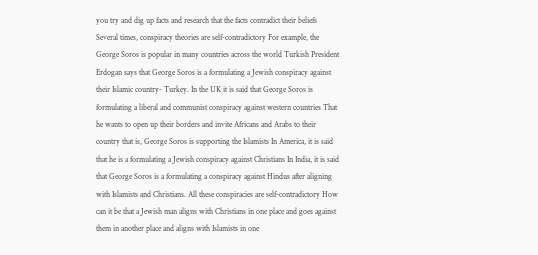you try and dig up facts and research that the facts contradict their beliefs Several times, conspiracy theories are self-contradictory For example, the George Soros is popular in many countries across the world Turkish President Erdogan says that George Soros is a formulating a Jewish conspiracy against their Islamic country- Turkey. In the UK it is said that George Soros is formulating a liberal and communist conspiracy against western countries That he wants to open up their borders and invite Africans and Arabs to their country that is, George Soros is supporting the Islamists In America, it is said that he is a formulating a Jewish conspiracy against Christians In India, it is said that George Soros is a formulating a conspiracy against Hindus after aligning with Islamists and Christians. All these conspiracies are self-contradictory How can it be that a Jewish man aligns with Christians in one place and goes against them in another place and aligns with Islamists in one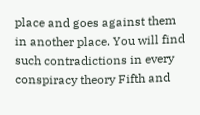place and goes against them in another place. You will find such contradictions in every conspiracy theory Fifth and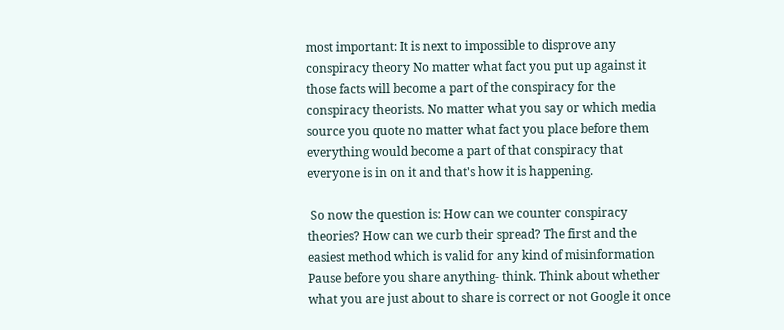most important: It is next to impossible to disprove any conspiracy theory No matter what fact you put up against it those facts will become a part of the conspiracy for the conspiracy theorists. No matter what you say or which media source you quote no matter what fact you place before them everything would become a part of that conspiracy that everyone is in on it and that's how it is happening.

 So now the question is: How can we counter conspiracy theories? How can we curb their spread? The first and the easiest method which is valid for any kind of misinformation Pause before you share anything- think. Think about whether what you are just about to share is correct or not Google it once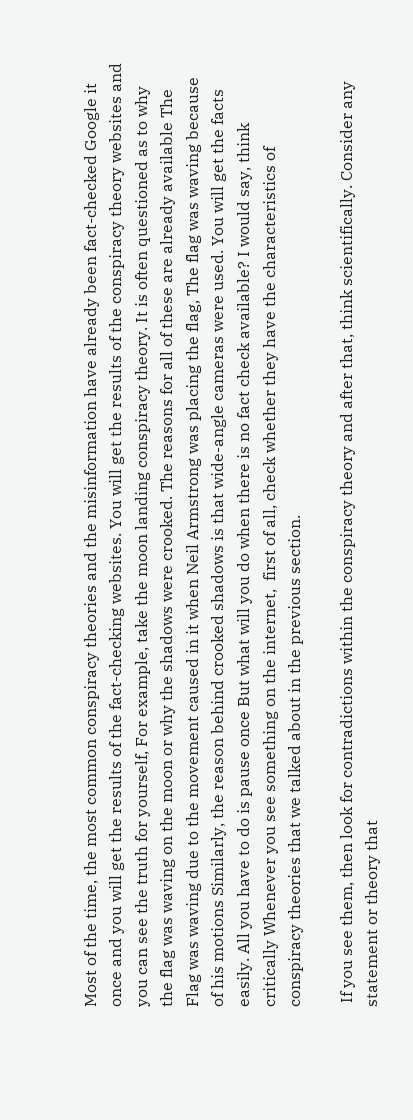Most of the time, the most common conspiracy theories and the misinformation have already been fact-checked Google it once and you will get the results of the fact-checking websites. You will get the results of the conspiracy theory websites and you can see the truth for yourself, For example, take the moon landing conspiracy theory. It is often questioned as to why the flag was waving on the moon or why the shadows were crooked. The reasons for all of these are already available The Flag was waving due to the movement caused in it when Neil Armstrong was placing the flag, The flag was waving because of his motions Similarly, the reason behind crooked shadows is that wide-angle cameras were used. You will get the facts easily. All you have to do is pause once But what will you do when there is no fact check available? I would say, think critically Whenever you see something on the internet,  first of all, check whether they have the characteristics of conspiracy theories that we talked about in the previous section.

 If you see them, then look for contradictions within the conspiracy theory and after that, think scientifically. Consider any statement or theory that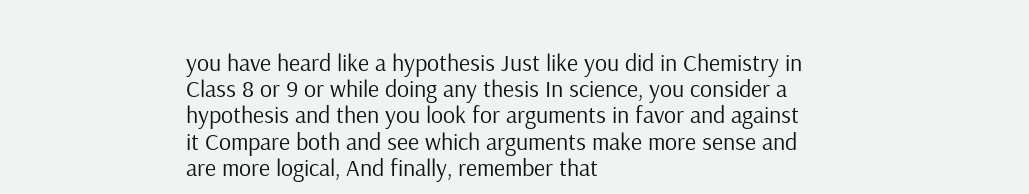you have heard like a hypothesis Just like you did in Chemistry in Class 8 or 9 or while doing any thesis In science, you consider a hypothesis and then you look for arguments in favor and against it Compare both and see which arguments make more sense and are more logical, And finally, remember that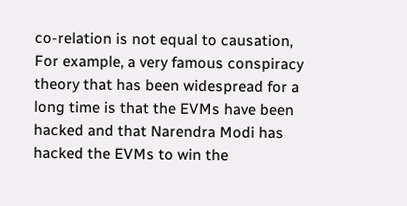co-relation is not equal to causation, For example, a very famous conspiracy theory that has been widespread for a long time is that the EVMs have been hacked and that Narendra Modi has hacked the EVMs to win the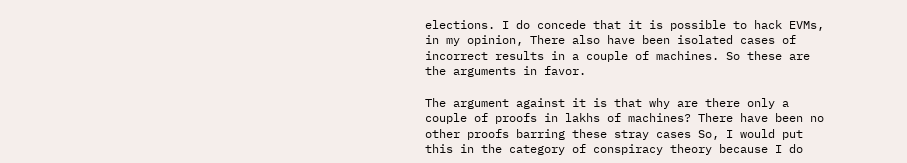elections. I do concede that it is possible to hack EVMs, in my opinion, There also have been isolated cases of incorrect results in a couple of machines. So these are the arguments in favor.

The argument against it is that why are there only a couple of proofs in lakhs of machines? There have been no other proofs barring these stray cases So, I would put this in the category of conspiracy theory because I do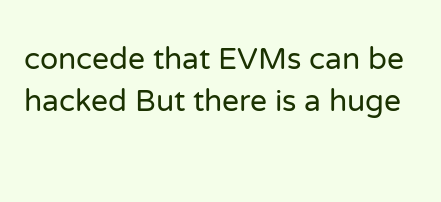concede that EVMs can be hacked But there is a huge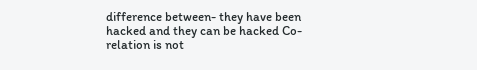difference between- they have been hacked and they can be hacked Co-relation is not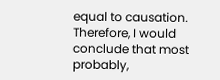equal to causation. Therefore, I would conclude that most probably,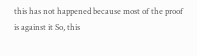this has not happened because most of the proof is against it So, this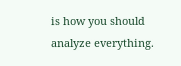is how you should analyze everything.